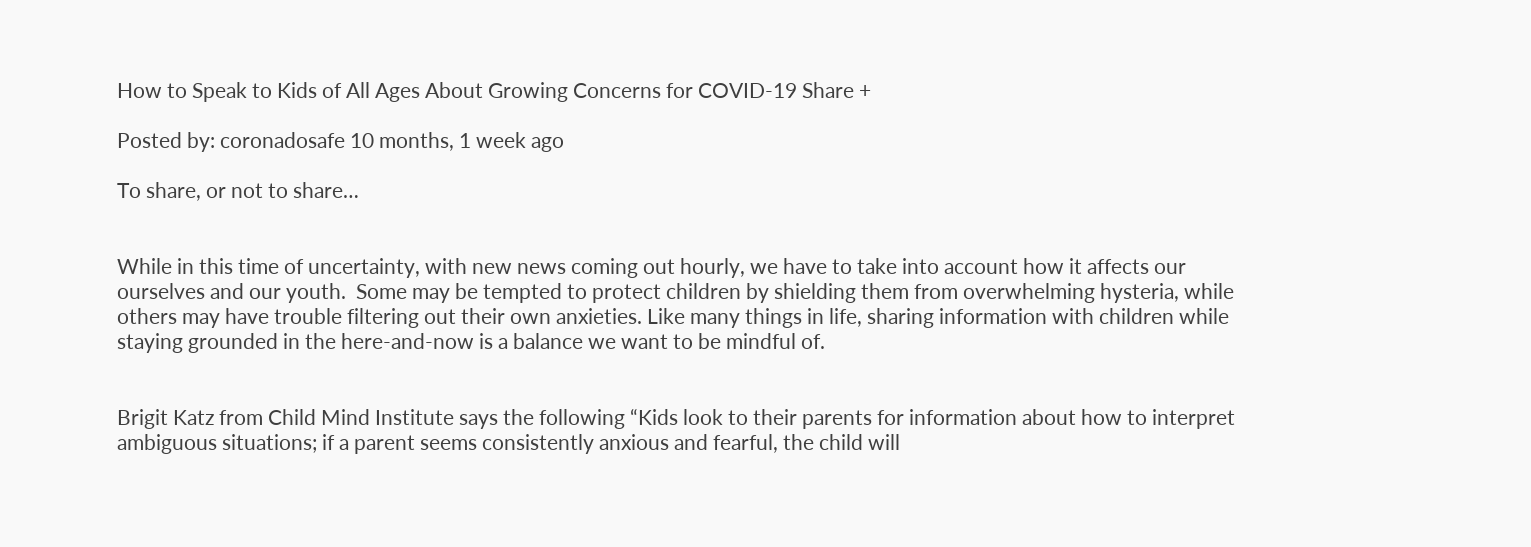How to Speak to Kids of All Ages About Growing Concerns for COVID-19 Share +

Posted by: coronadosafe 10 months, 1 week ago

To share, or not to share…


While in this time of uncertainty, with new news coming out hourly, we have to take into account how it affects our ourselves and our youth.  Some may be tempted to protect children by shielding them from overwhelming hysteria, while others may have trouble filtering out their own anxieties. Like many things in life, sharing information with children while staying grounded in the here-and-now is a balance we want to be mindful of.


Brigit Katz from Child Mind Institute says the following “Kids look to their parents for information about how to interpret ambiguous situations; if a parent seems consistently anxious and fearful, the child will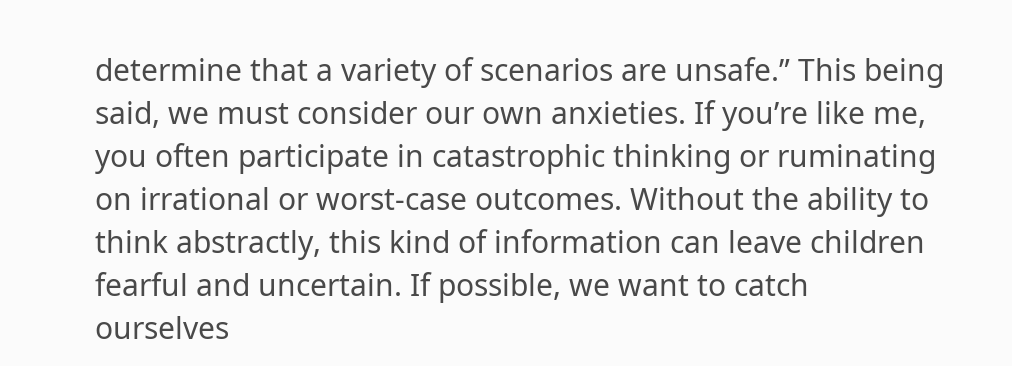determine that a variety of scenarios are unsafe.” This being said, we must consider our own anxieties. If you’re like me, you often participate in catastrophic thinking or ruminating on irrational or worst-case outcomes. Without the ability to think abstractly, this kind of information can leave children fearful and uncertain. If possible, we want to catch ourselves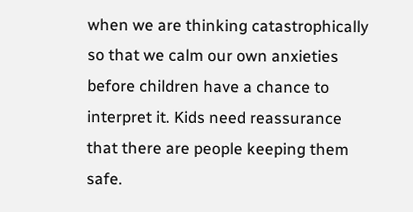when we are thinking catastrophically so that we calm our own anxieties before children have a chance to interpret it. Kids need reassurance that there are people keeping them safe.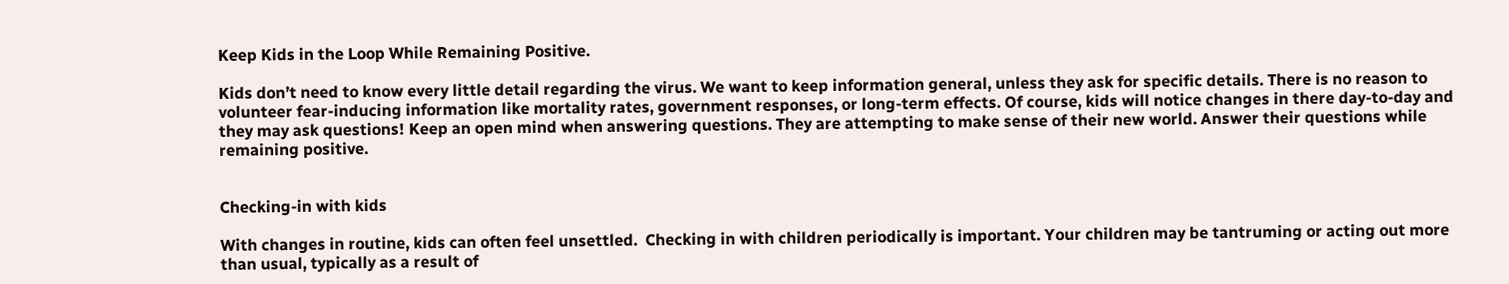Keep Kids in the Loop While Remaining Positive.

Kids don’t need to know every little detail regarding the virus. We want to keep information general, unless they ask for specific details. There is no reason to volunteer fear-inducing information like mortality rates, government responses, or long-term effects. Of course, kids will notice changes in there day-to-day and they may ask questions! Keep an open mind when answering questions. They are attempting to make sense of their new world. Answer their questions while remaining positive.


Checking-in with kids

With changes in routine, kids can often feel unsettled.  Checking in with children periodically is important. Your children may be tantruming or acting out more than usual, typically as a result of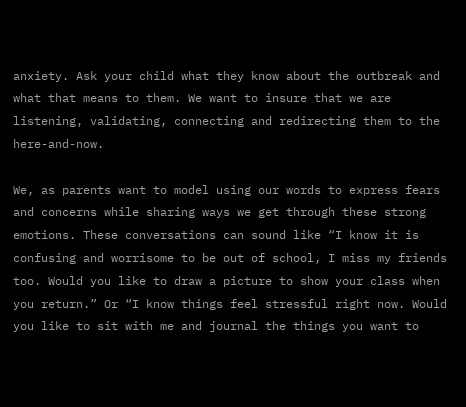anxiety. Ask your child what they know about the outbreak and what that means to them. We want to insure that we are listening, validating, connecting and redirecting them to the here-and-now.

We, as parents want to model using our words to express fears and concerns while sharing ways we get through these strong emotions. These conversations can sound like “I know it is confusing and worrisome to be out of school, I miss my friends too. Would you like to draw a picture to show your class when you return.” Or “I know things feel stressful right now. Would you like to sit with me and journal the things you want to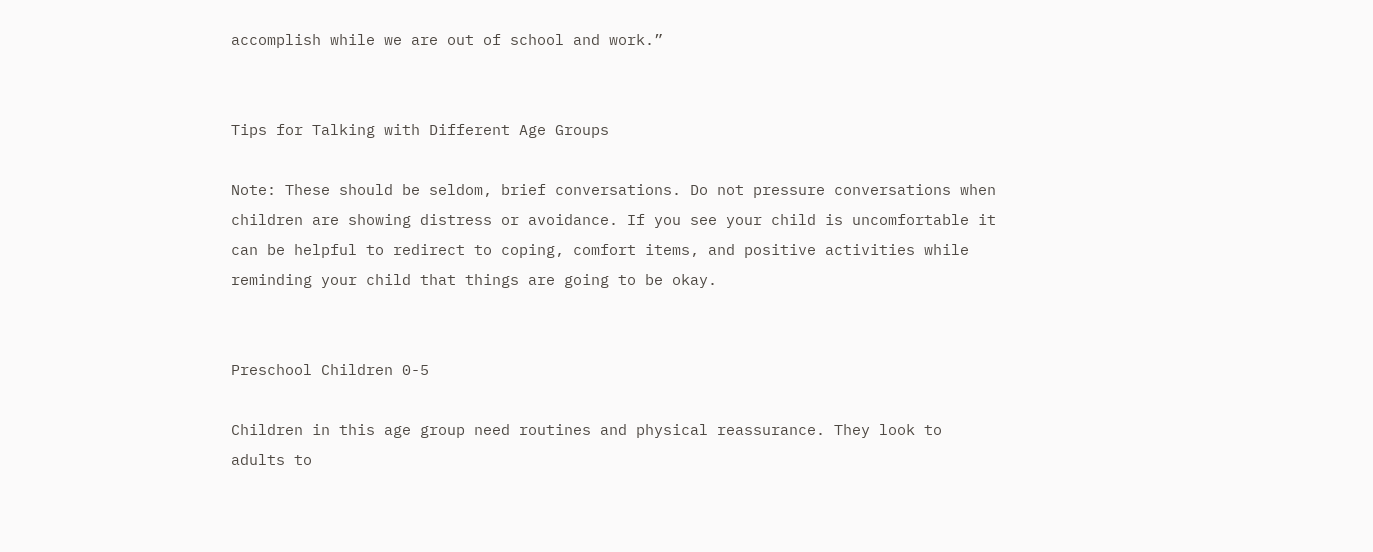accomplish while we are out of school and work.”


Tips for Talking with Different Age Groups

Note: These should be seldom, brief conversations. Do not pressure conversations when children are showing distress or avoidance. If you see your child is uncomfortable it can be helpful to redirect to coping, comfort items, and positive activities while reminding your child that things are going to be okay.


Preschool Children 0-5

Children in this age group need routines and physical reassurance. They look to adults to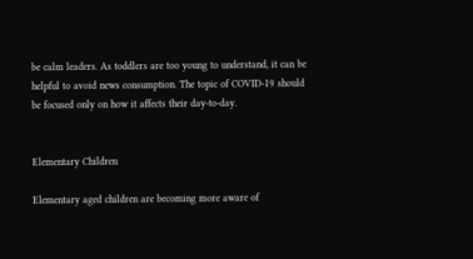be calm leaders. As toddlers are too young to understand, it can be helpful to avoid news consumption. The topic of COVID-19 should be focused only on how it affects their day-to-day.


Elementary Children

Elementary aged children are becoming more aware of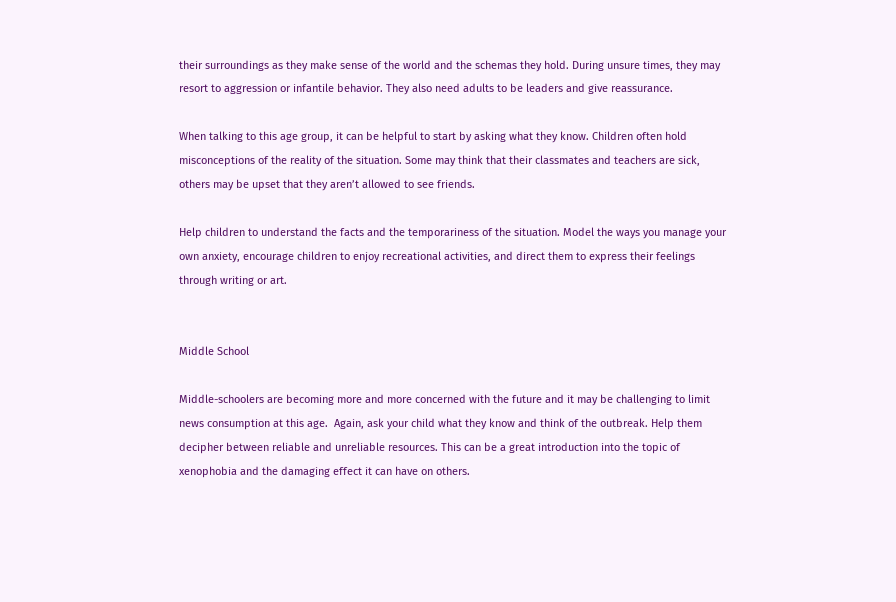their surroundings as they make sense of the world and the schemas they hold. During unsure times, they may resort to aggression or infantile behavior. They also need adults to be leaders and give reassurance.

When talking to this age group, it can be helpful to start by asking what they know. Children often hold misconceptions of the reality of the situation. Some may think that their classmates and teachers are sick, others may be upset that they aren’t allowed to see friends.

Help children to understand the facts and the temporariness of the situation. Model the ways you manage your own anxiety, encourage children to enjoy recreational activities, and direct them to express their feelings through writing or art.


Middle School

Middle-schoolers are becoming more and more concerned with the future and it may be challenging to limit news consumption at this age.  Again, ask your child what they know and think of the outbreak. Help them decipher between reliable and unreliable resources. This can be a great introduction into the topic of xenophobia and the damaging effect it can have on others.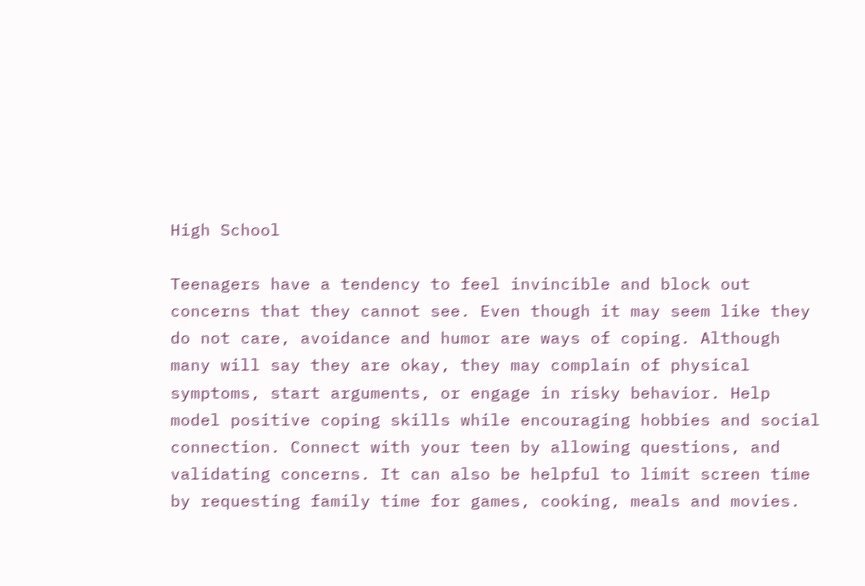High School

Teenagers have a tendency to feel invincible and block out concerns that they cannot see. Even though it may seem like they do not care, avoidance and humor are ways of coping. Although many will say they are okay, they may complain of physical symptoms, start arguments, or engage in risky behavior. Help model positive coping skills while encouraging hobbies and social connection. Connect with your teen by allowing questions, and validating concerns. It can also be helpful to limit screen time by requesting family time for games, cooking, meals and movies.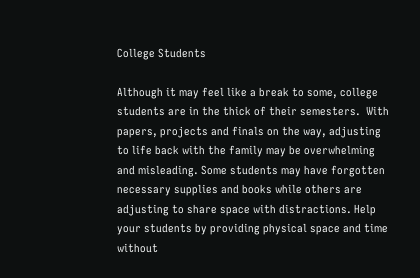College Students

Although it may feel like a break to some, college students are in the thick of their semesters.  With papers, projects and finals on the way, adjusting to life back with the family may be overwhelming and misleading. Some students may have forgotten necessary supplies and books while others are adjusting to share space with distractions. Help your students by providing physical space and time without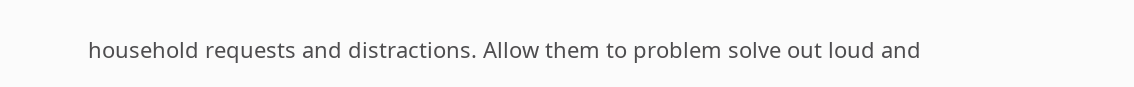household requests and distractions. Allow them to problem solve out loud and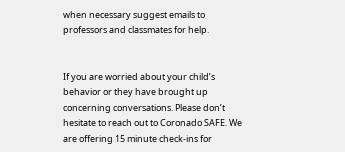when necessary suggest emails to professors and classmates for help.


If you are worried about your child’s behavior or they have brought up concerning conversations. Please don’t hesitate to reach out to Coronado SAFE. We are offering 15 minute check-ins for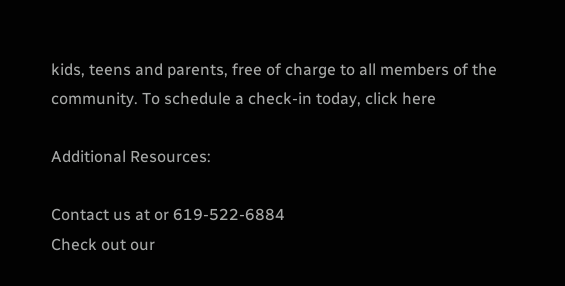kids, teens and parents, free of charge to all members of the community. To schedule a check-in today, click here

Additional Resources:

Contact us at or 619-522-6884
Check out our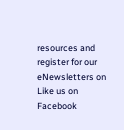resources and register for our eNewsletters on
Like us on Facebook